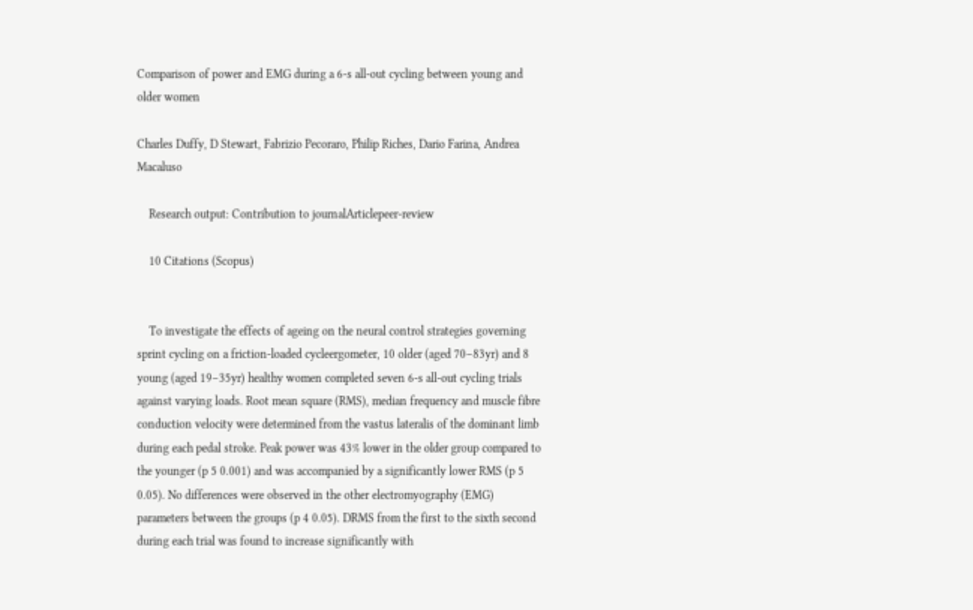Comparison of power and EMG during a 6-s all-out cycling between young and older women

Charles Duffy, D Stewart, Fabrizio Pecoraro, Philip Riches, Dario Farina, Andrea Macaluso

    Research output: Contribution to journalArticlepeer-review

    10 Citations (Scopus)


    To investigate the effects of ageing on the neural control strategies governing sprint cycling on a friction-loaded cycleergometer, 10 older (aged 70–83yr) and 8 young (aged 19–35yr) healthy women completed seven 6-s all-out cycling trials against varying loads. Root mean square (RMS), median frequency and muscle fibre conduction velocity were determined from the vastus lateralis of the dominant limb during each pedal stroke. Peak power was 43% lower in the older group compared to the younger (p 5 0.001) and was accompanied by a significantly lower RMS (p 5 0.05). No differences were observed in the other electromyography (EMG) parameters between the groups (p 4 0.05). DRMS from the first to the sixth second during each trial was found to increase significantly with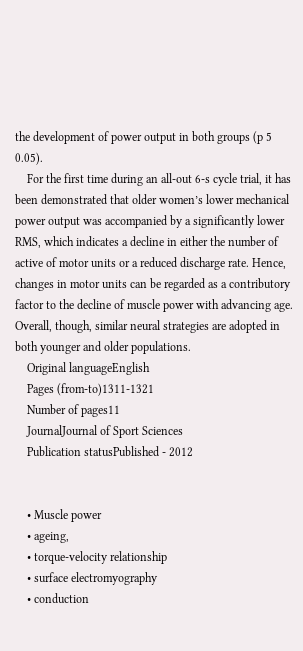the development of power output in both groups (p 5 0.05).
    For the first time during an all-out 6-s cycle trial, it has been demonstrated that older women’s lower mechanical power output was accompanied by a significantly lower RMS, which indicates a decline in either the number of active of motor units or a reduced discharge rate. Hence, changes in motor units can be regarded as a contributory factor to the decline of muscle power with advancing age. Overall, though, similar neural strategies are adopted in both younger and older populations.
    Original languageEnglish
    Pages (from-to)1311-1321
    Number of pages11
    JournalJournal of Sport Sciences
    Publication statusPublished - 2012


    • Muscle power
    • ageing,
    • torque-velocity relationship
    • surface electromyography
    • conduction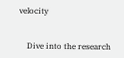velocity


    Dive into the research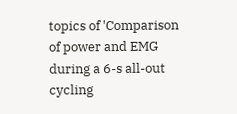topics of 'Comparison of power and EMG during a 6-s all-out cycling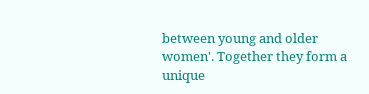between young and older women'. Together they form a unique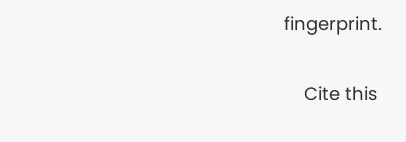fingerprint.

    Cite this